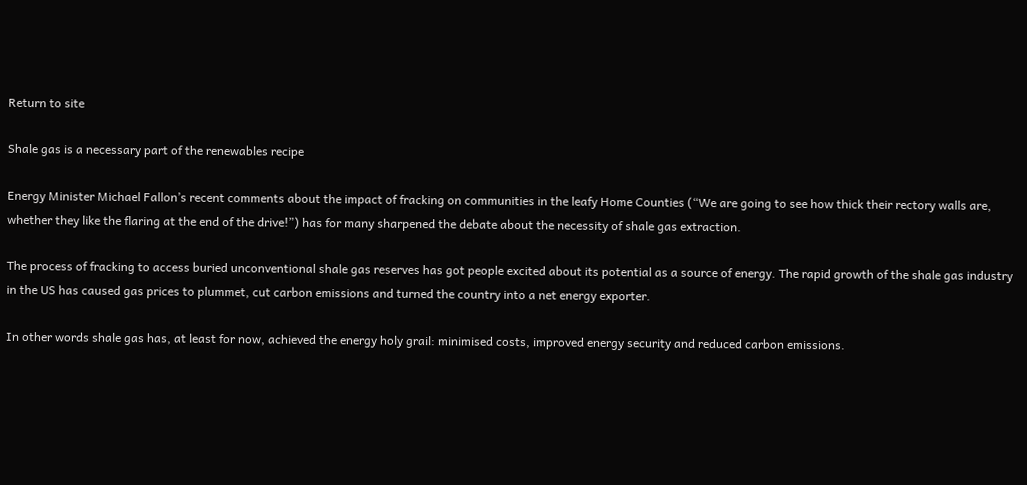Return to site

Shale gas is a necessary part of the renewables recipe

Energy Minister Michael Fallon’s recent comments about the impact of fracking on communities in the leafy Home Counties (“We are going to see how thick their rectory walls are, whether they like the flaring at the end of the drive!”) has for many sharpened the debate about the necessity of shale gas extraction.

The process of fracking to access buried unconventional shale gas reserves has got people excited about its potential as a source of energy. The rapid growth of the shale gas industry in the US has caused gas prices to plummet, cut carbon emissions and turned the country into a net energy exporter.

In other words shale gas has, at least for now, achieved the energy holy grail: minimised costs, improved energy security and reduced carbon emissions.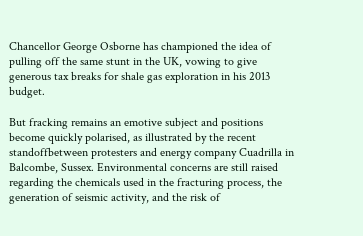Chancellor George Osborne has championed the idea of pulling off the same stunt in the UK, vowing to give generous tax breaks for shale gas exploration in his 2013 budget.

But fracking remains an emotive subject and positions become quickly polarised, as illustrated by the recent standoffbetween protesters and energy company Cuadrilla in Balcombe, Sussex. Environmental concerns are still raised regarding the chemicals used in the fracturing process, the generation of seismic activity, and the risk of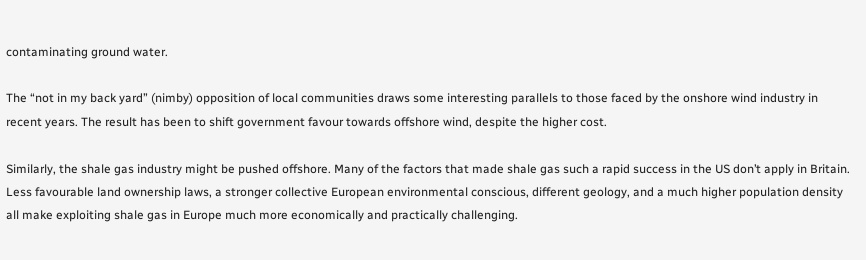contaminating ground water.

The “not in my back yard” (nimby) opposition of local communities draws some interesting parallels to those faced by the onshore wind industry in recent years. The result has been to shift government favour towards offshore wind, despite the higher cost.

Similarly, the shale gas industry might be pushed offshore. Many of the factors that made shale gas such a rapid success in the US don’t apply in Britain. Less favourable land ownership laws, a stronger collective European environmental conscious, different geology, and a much higher population density all make exploiting shale gas in Europe much more economically and practically challenging.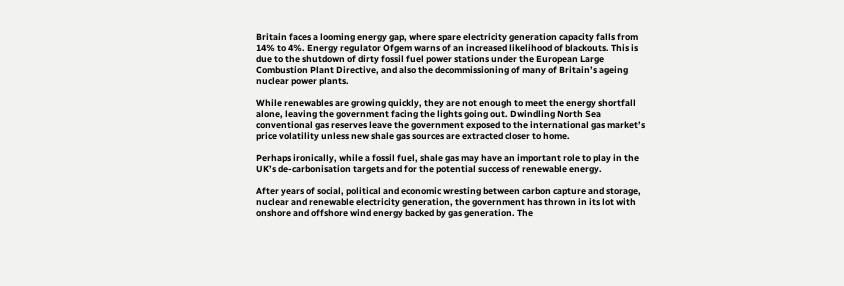Britain faces a looming energy gap, where spare electricity generation capacity falls from 14% to 4%. Energy regulator Ofgem warns of an increased likelihood of blackouts. This is due to the shutdown of dirty fossil fuel power stations under the European Large Combustion Plant Directive, and also the decommissioning of many of Britain’s ageing nuclear power plants.

While renewables are growing quickly, they are not enough to meet the energy shortfall alone, leaving the government facing the lights going out. Dwindling North Sea conventional gas reserves leave the government exposed to the international gas market’s price volatility unless new shale gas sources are extracted closer to home.

Perhaps ironically, while a fossil fuel, shale gas may have an important role to play in the UK’s de-carbonisation targets and for the potential success of renewable energy.

After years of social, political and economic wresting between carbon capture and storage, nuclear and renewable electricity generation, the government has thrown in its lot with onshore and offshore wind energy backed by gas generation. The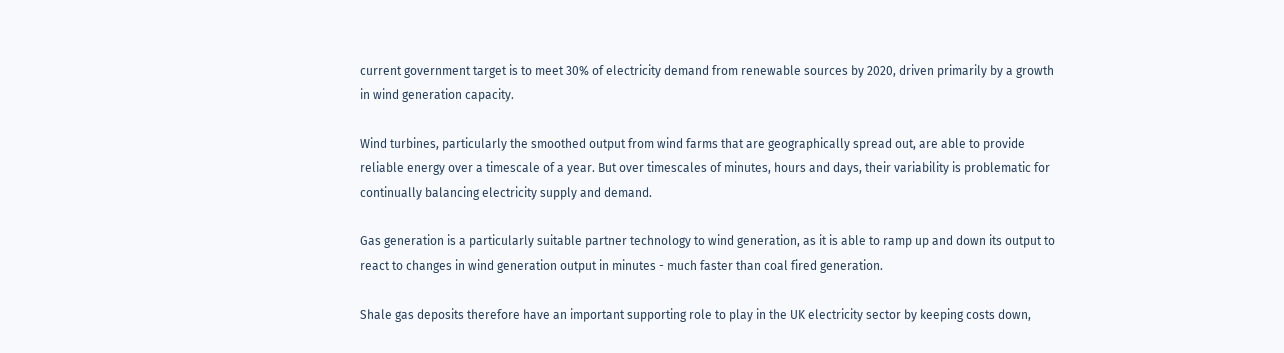current government target is to meet 30% of electricity demand from renewable sources by 2020, driven primarily by a growth in wind generation capacity.

Wind turbines, particularly the smoothed output from wind farms that are geographically spread out, are able to provide reliable energy over a timescale of a year. But over timescales of minutes, hours and days, their variability is problematic for continually balancing electricity supply and demand.

Gas generation is a particularly suitable partner technology to wind generation, as it is able to ramp up and down its output to react to changes in wind generation output in minutes - much faster than coal fired generation.

Shale gas deposits therefore have an important supporting role to play in the UK electricity sector by keeping costs down,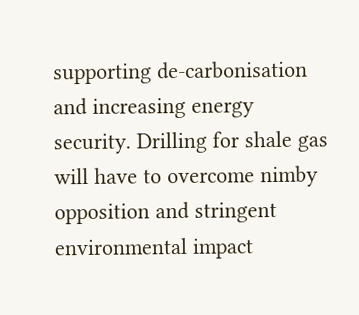supporting de-carbonisation and increasing energy security. Drilling for shale gas will have to overcome nimby opposition and stringent environmental impact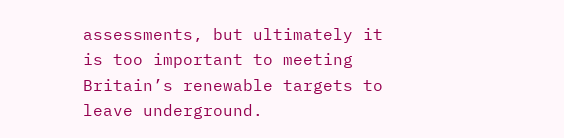assessments, but ultimately it is too important to meeting Britain’s renewable targets to leave underground.